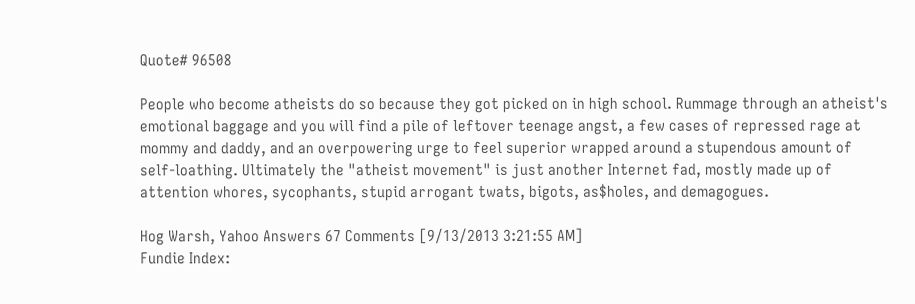Quote# 96508

People who become atheists do so because they got picked on in high school. Rummage through an atheist's emotional baggage and you will find a pile of leftover teenage angst, a few cases of repressed rage at mommy and daddy, and an overpowering urge to feel superior wrapped around a stupendous amount of self-loathing. Ultimately the "atheist movement" is just another Internet fad, mostly made up of attention whores, sycophants, stupid arrogant twats, bigots, as$holes, and demagogues.

Hog Warsh, Yahoo Answers 67 Comments [9/13/2013 3:21:55 AM]
Fundie Index: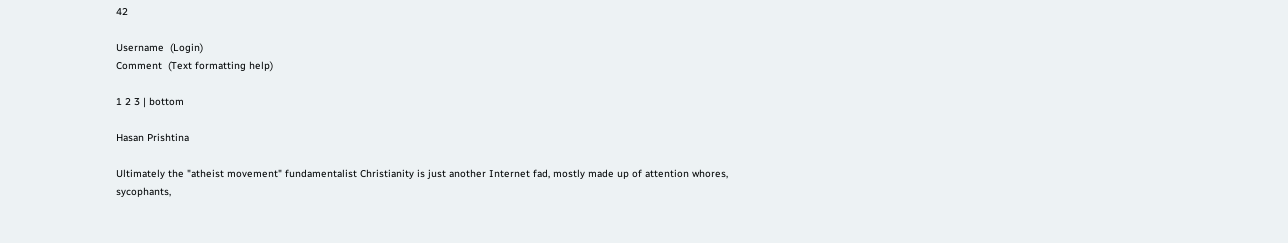42

Username  (Login)
Comment  (Text formatting help)

1 2 3 | bottom

Hasan Prishtina

Ultimately the "atheist movement" fundamentalist Christianity is just another Internet fad, mostly made up of attention whores, sycophants,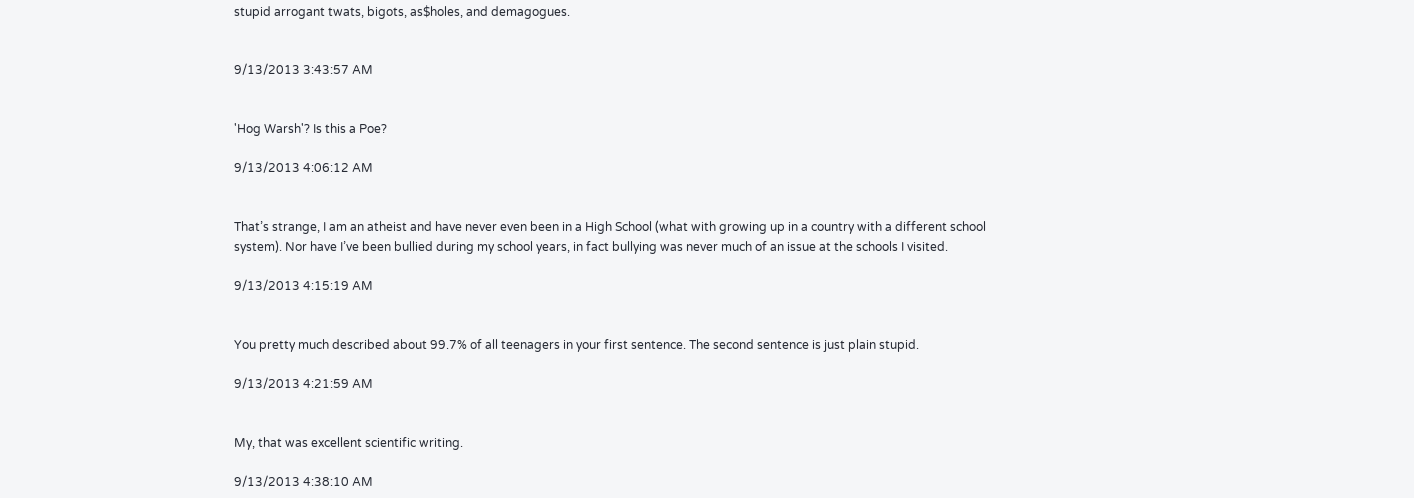stupid arrogant twats, bigots, as$holes, and demagogues.


9/13/2013 3:43:57 AM


'Hog Warsh'? Is this a Poe?

9/13/2013 4:06:12 AM


That’s strange, I am an atheist and have never even been in a High School (what with growing up in a country with a different school system). Nor have I’ve been bullied during my school years, in fact bullying was never much of an issue at the schools I visited.

9/13/2013 4:15:19 AM


You pretty much described about 99.7% of all teenagers in your first sentence. The second sentence is just plain stupid.

9/13/2013 4:21:59 AM


My, that was excellent scientific writing.

9/13/2013 4:38:10 AM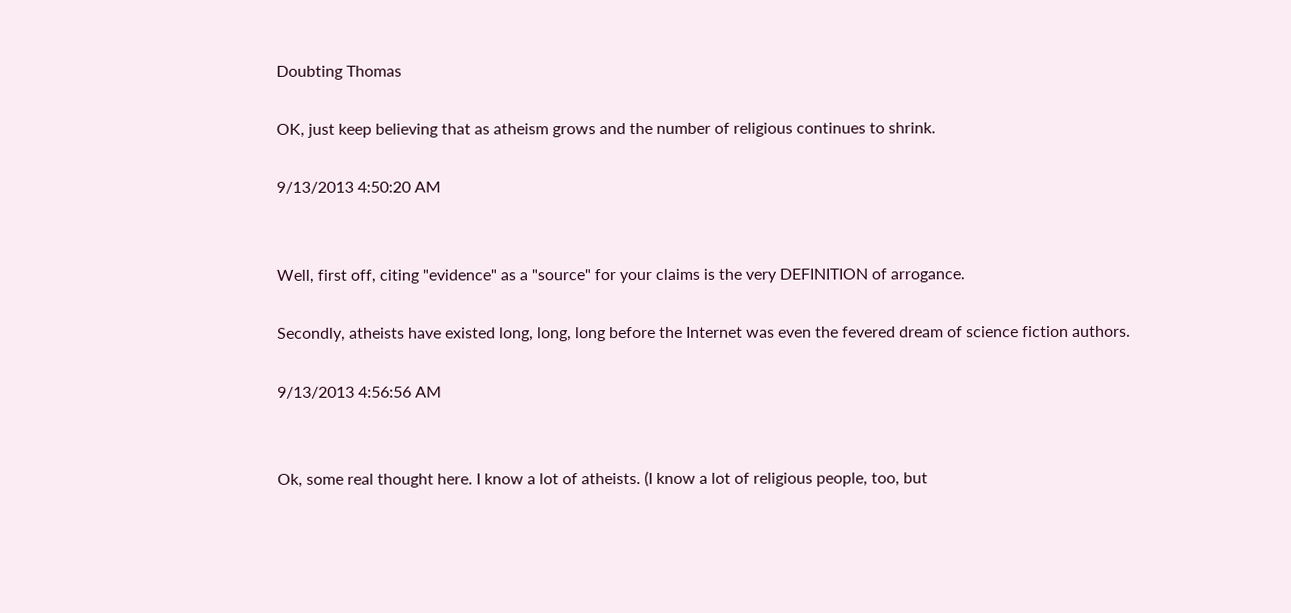Doubting Thomas

OK, just keep believing that as atheism grows and the number of religious continues to shrink.

9/13/2013 4:50:20 AM


Well, first off, citing "evidence" as a "source" for your claims is the very DEFINITION of arrogance.

Secondly, atheists have existed long, long, long before the Internet was even the fevered dream of science fiction authors.

9/13/2013 4:56:56 AM


Ok, some real thought here. I know a lot of atheists. (I know a lot of religious people, too, but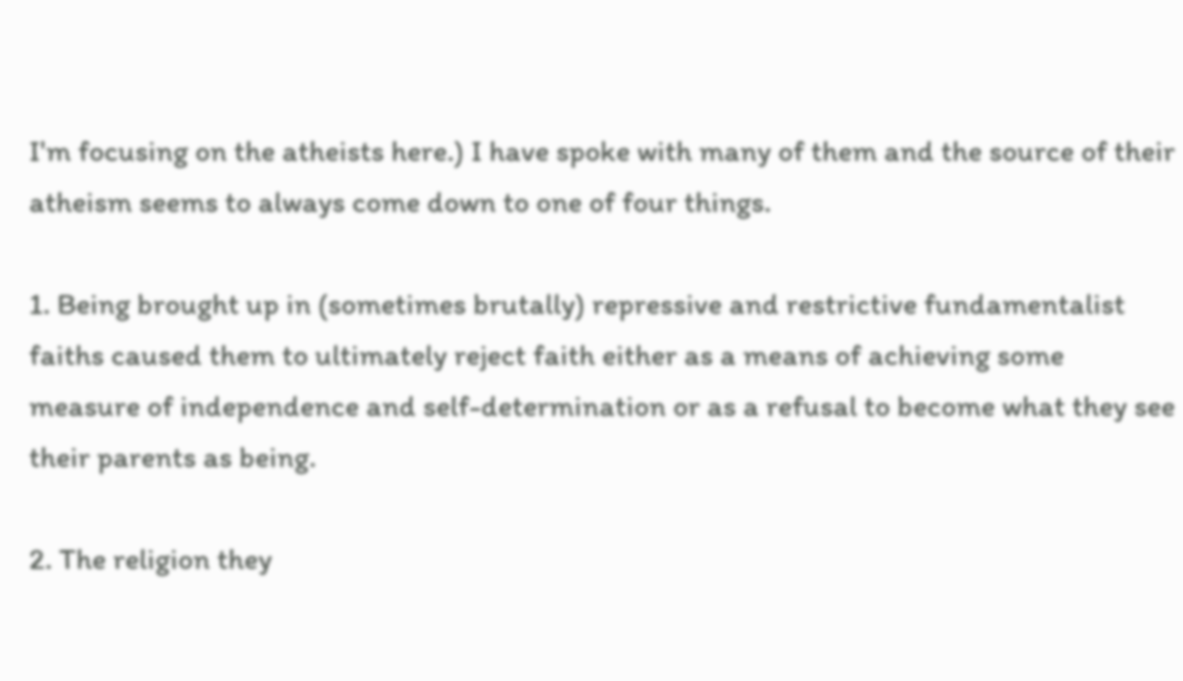I'm focusing on the atheists here.) I have spoke with many of them and the source of their atheism seems to always come down to one of four things.

1. Being brought up in (sometimes brutally) repressive and restrictive fundamentalist faiths caused them to ultimately reject faith either as a means of achieving some measure of independence and self-determination or as a refusal to become what they see their parents as being.

2. The religion they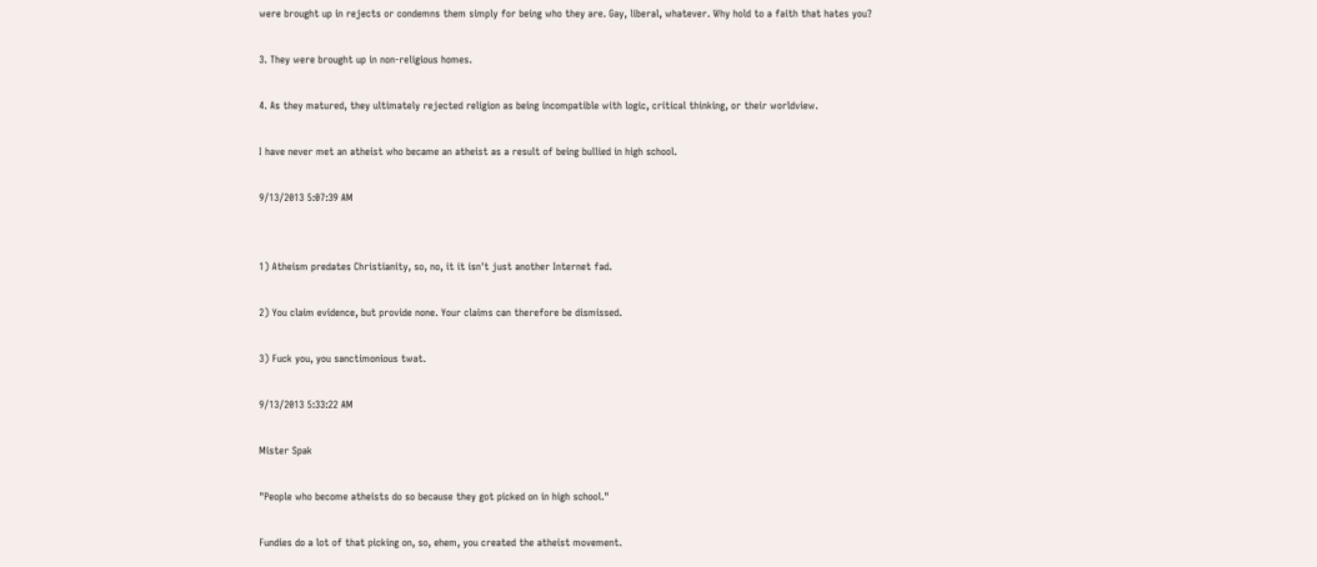were brought up in rejects or condemns them simply for being who they are. Gay, liberal, whatever. Why hold to a faith that hates you?

3. They were brought up in non-religious homes.

4. As they matured, they ultimately rejected religion as being incompatible with logic, critical thinking, or their worldview.

I have never met an atheist who became an atheist as a result of being bullied in high school.

9/13/2013 5:07:39 AM


1) Atheism predates Christianity, so, no, it it isn't just another Internet fad.

2) You claim evidence, but provide none. Your claims can therefore be dismissed.

3) Fuck you, you sanctimonious twat.

9/13/2013 5:33:22 AM

Mister Spak

"People who become atheists do so because they got picked on in high school."

Fundies do a lot of that picking on, so, ehem, you created the atheist movement.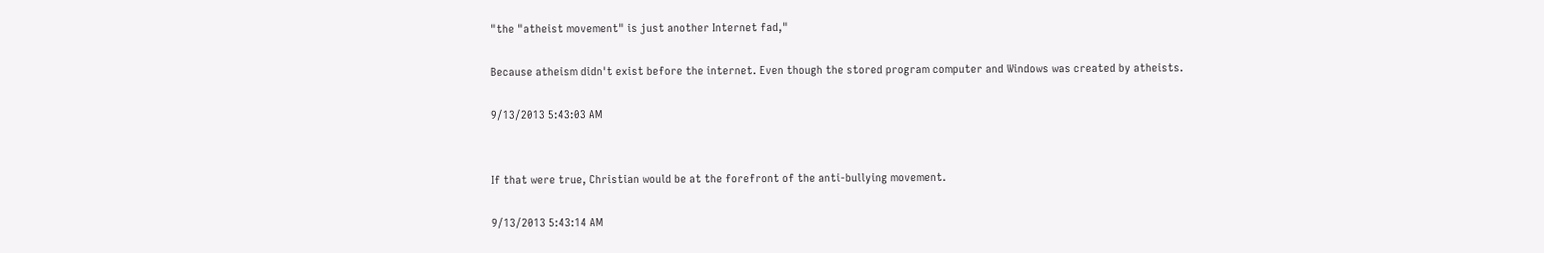"the "atheist movement" is just another Internet fad,"

Because atheism didn't exist before the internet. Even though the stored program computer and Windows was created by atheists.

9/13/2013 5:43:03 AM


If that were true, Christian would be at the forefront of the anti-bullying movement.

9/13/2013 5:43:14 AM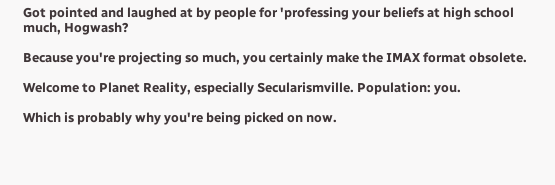Got pointed and laughed at by people for 'professing your beliefs at high school much, Hogwash?

Because you're projecting so much, you certainly make the IMAX format obsolete.

Welcome to Planet Reality, especially Secularismville. Population: you.

Which is probably why you're being picked on now.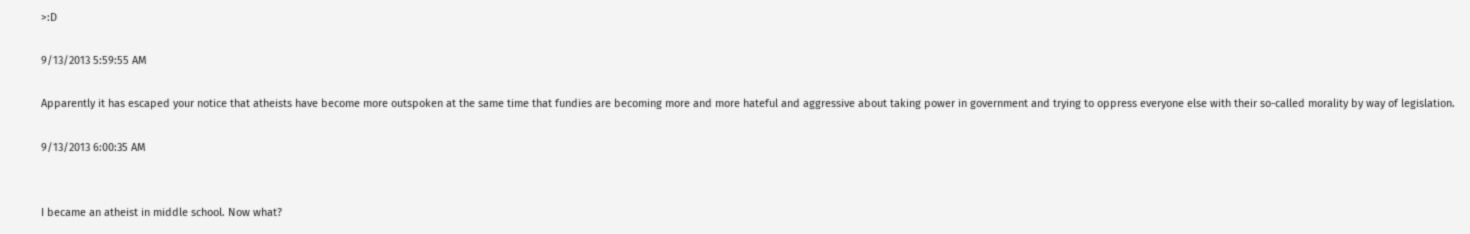>:D

9/13/2013 5:59:55 AM

Apparently it has escaped your notice that atheists have become more outspoken at the same time that fundies are becoming more and more hateful and aggressive about taking power in government and trying to oppress everyone else with their so-called morality by way of legislation.

9/13/2013 6:00:35 AM


I became an atheist in middle school. Now what?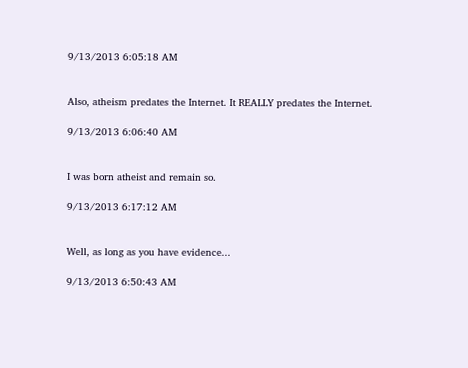9/13/2013 6:05:18 AM


Also, atheism predates the Internet. It REALLY predates the Internet.

9/13/2013 6:06:40 AM


I was born atheist and remain so.

9/13/2013 6:17:12 AM


Well, as long as you have evidence...

9/13/2013 6:50:43 AM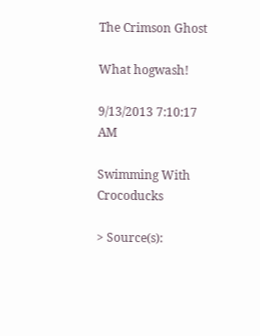The Crimson Ghost

What hogwash!

9/13/2013 7:10:17 AM

Swimming With Crocoducks

> Source(s):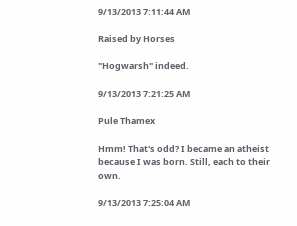9/13/2013 7:11:44 AM

Raised by Horses

"Hogwarsh" indeed.

9/13/2013 7:21:25 AM

Pule Thamex

Hmm! That's odd? I became an atheist because I was born. Still, each to their own.

9/13/2013 7:25:04 AM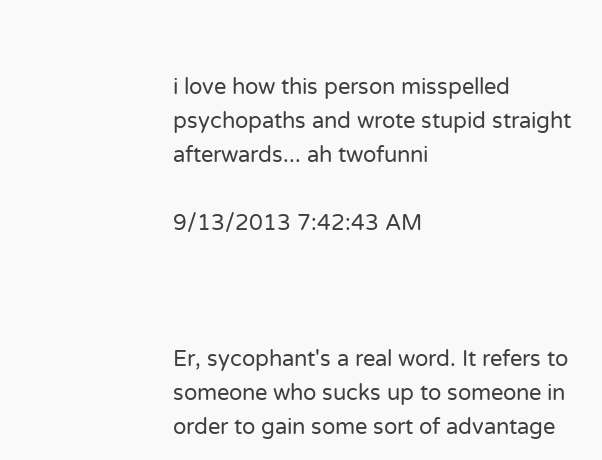i love how this person misspelled psychopaths and wrote stupid straight afterwards... ah twofunni

9/13/2013 7:42:43 AM



Er, sycophant's a real word. It refers to someone who sucks up to someone in order to gain some sort of advantage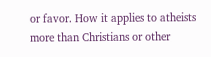or favor. How it applies to atheists more than Christians or other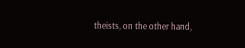theists, on the other hand,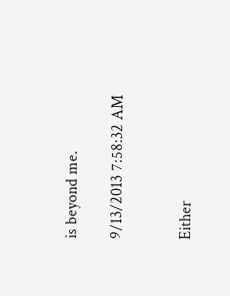is beyond me.

9/13/2013 7:58:32 AM


Either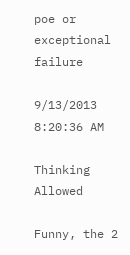poe or exceptional failure

9/13/2013 8:20:36 AM

Thinking Allowed

Funny, the 2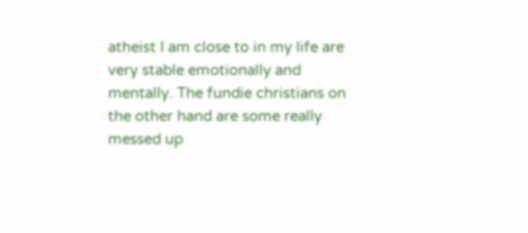atheist I am close to in my life are very stable emotionally and mentally. The fundie christians on the other hand are some really messed up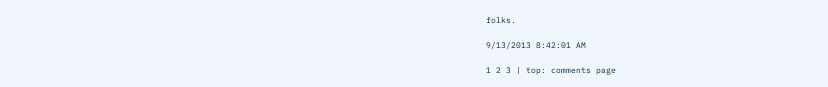folks.

9/13/2013 8:42:01 AM

1 2 3 | top: comments page